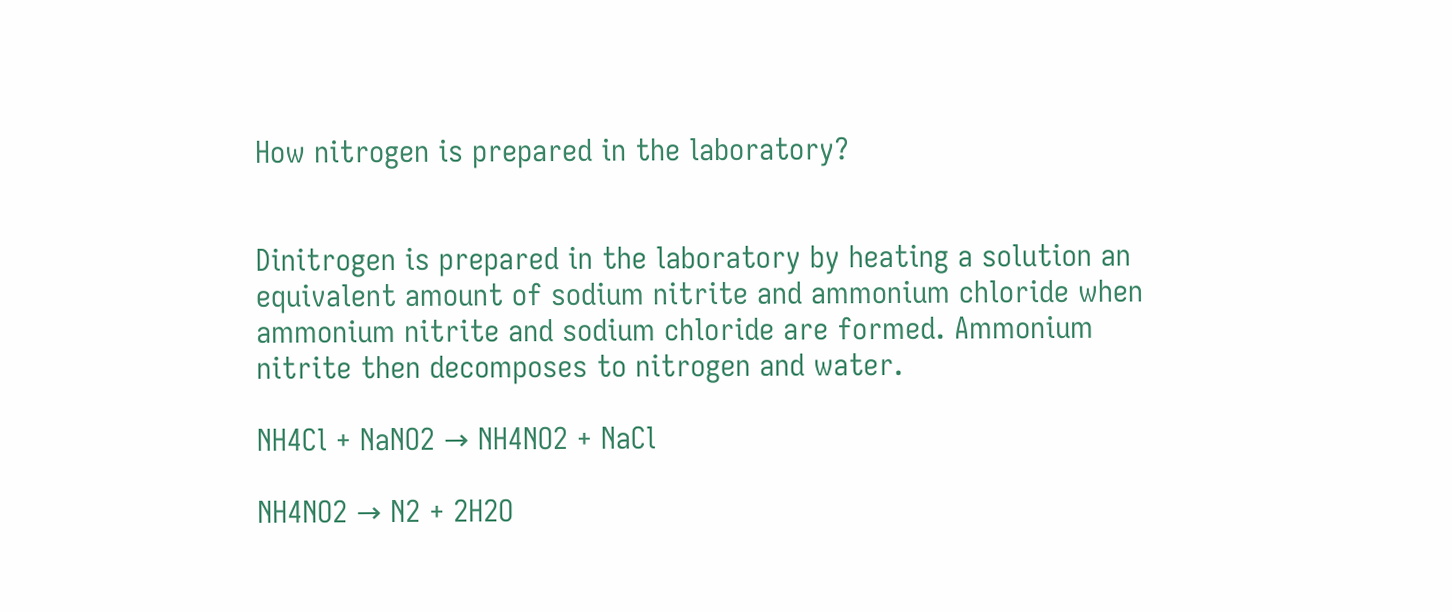How nitrogen is prepared in the laboratory?


Dinitrogen is prepared in the laboratory by heating a solution an equivalent amount of sodium nitrite and ammonium chloride when ammonium nitrite and sodium chloride are formed. Ammonium nitrite then decomposes to nitrogen and water.

NH4Cl + NaNO2 → NH4NO2 + NaCl

NH4NO2 → N2 + 2H2O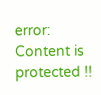error: Content is protected !!